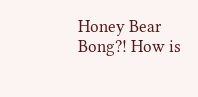Honey Bear Bong?! How is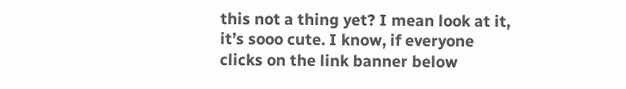this not a thing yet? I mean look at it, it’s sooo cute. I know, if everyone clicks on the link banner below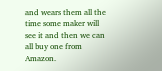and wears them all the time some maker will see it and then we can all buy one from Amazon.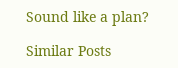Sound like a plan?

Similar Posts